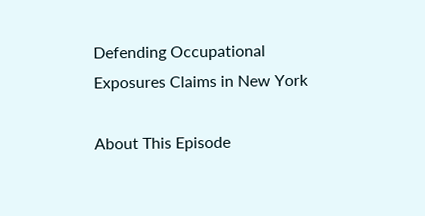Defending Occupational Exposures Claims in New York

About This Episode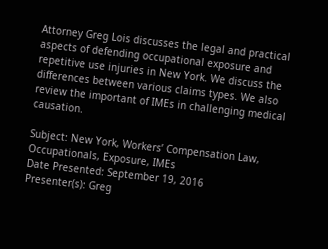Attorney Greg Lois discusses the legal and practical aspects of defending occupational exposure and repetitive use injuries in New York. We discuss the differences between various claims types. We also review the important of IMEs in challenging medical causation.

Subject: New York, Workers’ Compensation Law, Occupationals, Exposure, IMEs
Date Presented: September 19, 2016
Presenter(s): Greg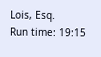Lois, Esq.
Run time: 19:15